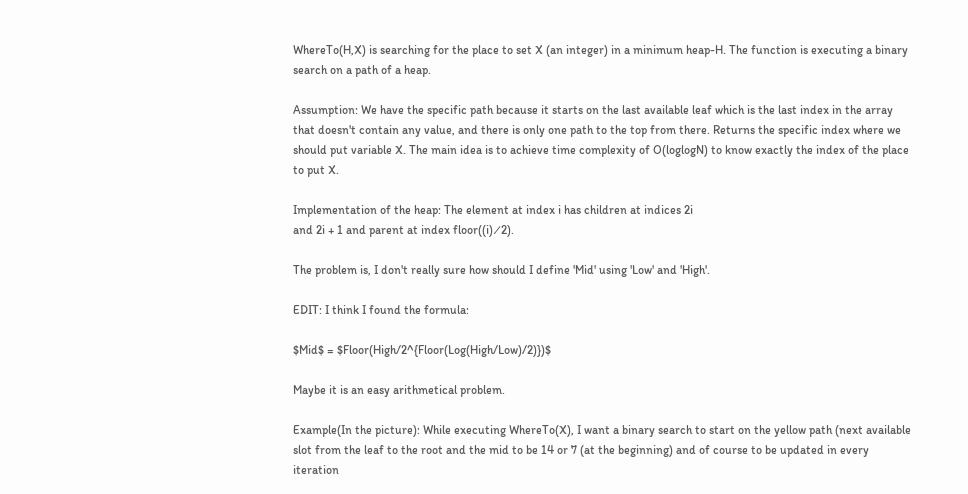WhereTo(H,X) is searching for the place to set X (an integer) in a minimum heap-H. The function is executing a binary search on a path of a heap.

Assumption: We have the specific path because it starts on the last available leaf which is the last index in the array that doesn't contain any value, and there is only one path to the top from there. Returns the specific index where we should put variable X. The main idea is to achieve time complexity of O(loglogN) to know exactly the index of the place to put X.

Implementation of the heap: The element at index i has children at indices 2i
and 2i + 1 and parent at index floor((i) ∕ 2).

The problem is, I don't really sure how should I define 'Mid' using 'Low' and 'High'.

EDIT: I think I found the formula:

$Mid$ = $Floor(High/2^{Floor(Log(High/Low)/2)})$

Maybe it is an easy arithmetical problem.

Example(In the picture): While executing WhereTo(X), I want a binary search to start on the yellow path (next available slot from the leaf to the root and the mid to be 14 or 7 (at the beginning) and of course to be updated in every iteration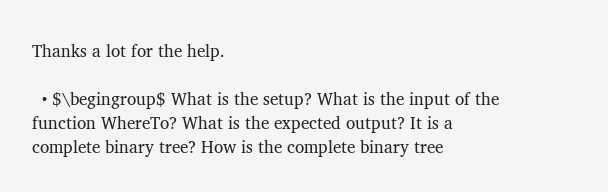Thanks a lot for the help.

  • $\begingroup$ What is the setup? What is the input of the function WhereTo? What is the expected output? It is a complete binary tree? How is the complete binary tree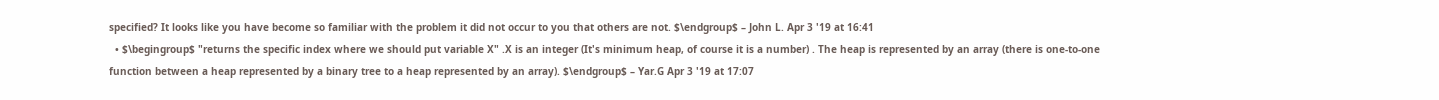specified? It looks like you have become so familiar with the problem it did not occur to you that others are not. $\endgroup$ – John L. Apr 3 '19 at 16:41
  • $\begingroup$ "returns the specific index where we should put variable X" .X is an integer (It's minimum heap, of course it is a number) . The heap is represented by an array (there is one-to-one function between a heap represented by a binary tree to a heap represented by an array). $\endgroup$ – Yar.G Apr 3 '19 at 17:07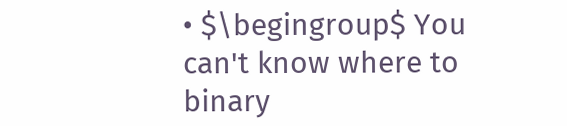• $\begingroup$ You can't know where to binary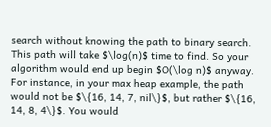search without knowing the path to binary search. This path will take $\log(n)$ time to find. So your algorithm would end up begin $O(\log n)$ anyway. For instance, in your max heap example, the path would not be $\{16, 14, 7, nil\}$, but rather $\{16, 14, 8, 4\}$. You would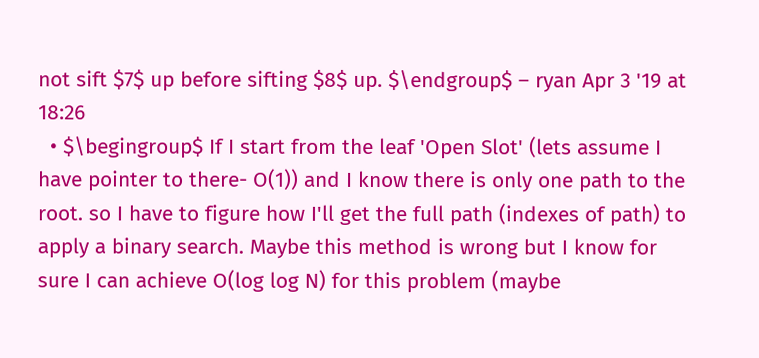not sift $7$ up before sifting $8$ up. $\endgroup$ – ryan Apr 3 '19 at 18:26
  • $\begingroup$ If I start from the leaf 'Open Slot' (lets assume I have pointer to there- O(1)) and I know there is only one path to the root. so I have to figure how I'll get the full path (indexes of path) to apply a binary search. Maybe this method is wrong but I know for sure I can achieve O(log log N) for this problem (maybe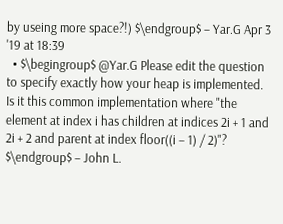by useing more space?!) $\endgroup$ – Yar.G Apr 3 '19 at 18:39
  • $\begingroup$ @Yar.G Please edit the question to specify exactly how your heap is implemented. Is it this common implementation where "the element at index i has children at indices 2i + 1 and 2i + 2 and parent at index floor((i − 1) ∕ 2)"? $\endgroup$ – John L.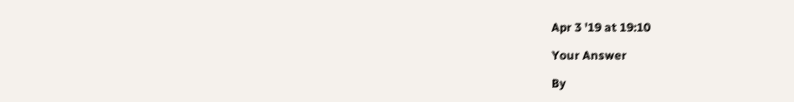Apr 3 '19 at 19:10

Your Answer

By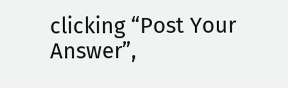clicking “Post Your Answer”,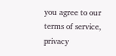you agree to our terms of service, privacy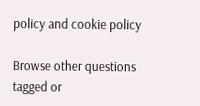policy and cookie policy

Browse other questions tagged or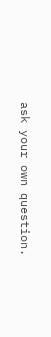ask your own question.